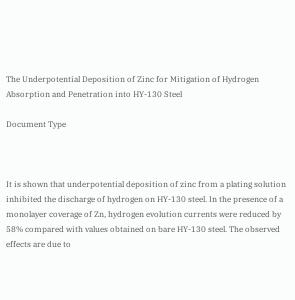The Underpotential Deposition of Zinc for Mitigation of Hydrogen Absorption and Penetration into HY-130 Steel

Document Type



It is shown that underpotential deposition of zinc from a plating solution inhibited the discharge of hydrogen on HY-130 steel. In the presence of a monolayer coverage of Zn, hydrogen evolution currents were reduced by 58% compared with values obtained on bare HY-130 steel. The observed effects are due to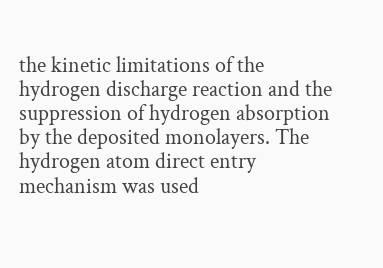the kinetic limitations of the hydrogen discharge reaction and the suppression of hydrogen absorption by the deposited monolayers. The hydrogen atom direct entry mechanism was used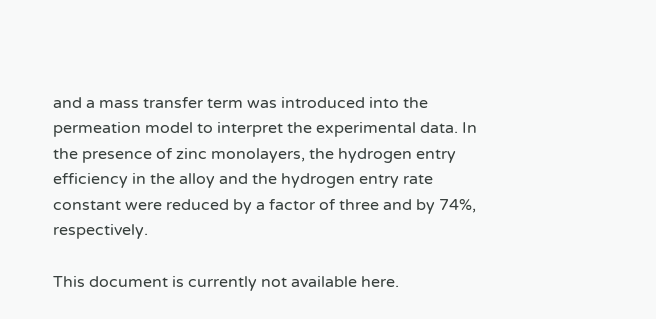and a mass transfer term was introduced into the permeation model to interpret the experimental data. In the presence of zinc monolayers, the hydrogen entry efficiency in the alloy and the hydrogen entry rate constant were reduced by a factor of three and by 74%, respectively.

This document is currently not available here.